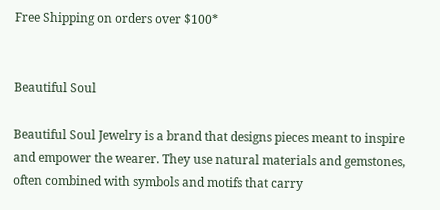Free Shipping on orders over $100*


Beautiful Soul

Beautiful Soul Jewelry is a brand that designs pieces meant to inspire and empower the wearer. They use natural materials and gemstones, often combined with symbols and motifs that carry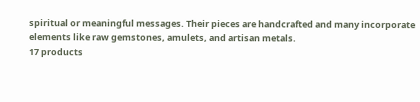spiritual or meaningful messages. Their pieces are handcrafted and many incorporate elements like raw gemstones, amulets, and artisan metals.
17 products